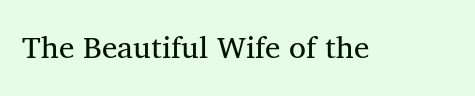The Beautiful Wife of the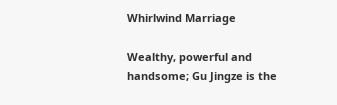Whirlwind Marriage

Wealthy, powerful and handsome; Gu Jingze is the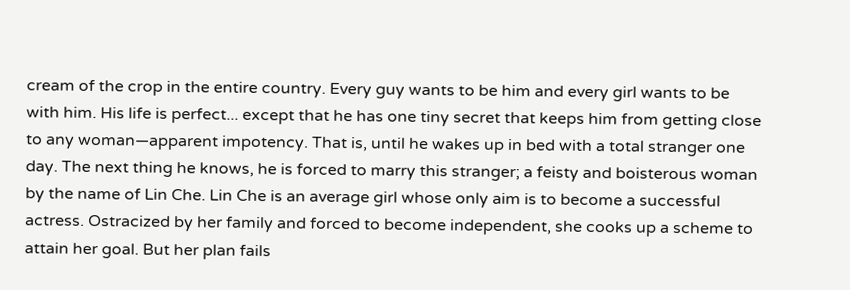cream of the crop in the entire country. Every guy wants to be him and every girl wants to be with him. His life is perfect... except that he has one tiny secret that keeps him from getting close to any woman—apparent impotency. That is, until he wakes up in bed with a total stranger one day. The next thing he knows, he is forced to marry this stranger; a feisty and boisterous woman by the name of Lin Che. Lin Che is an average girl whose only aim is to become a successful actress. Ostracized by her family and forced to become independent, she cooks up a scheme to attain her goal. But her plan fails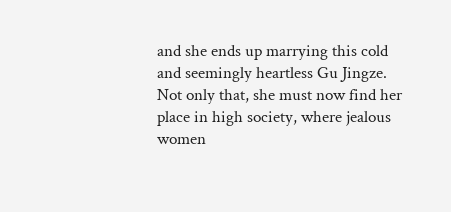and she ends up marrying this cold and seemingly heartless Gu Jingze. Not only that, she must now find her place in high society, where jealous women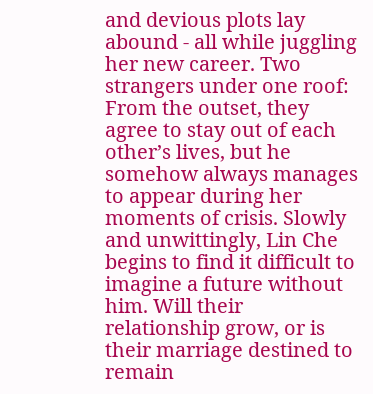and devious plots lay abound - all while juggling her new career. Two strangers under one roof: From the outset, they agree to stay out of each other’s lives, but he somehow always manages to appear during her moments of crisis. Slowly and unwittingly, Lin Che begins to find it difficult to imagine a future without him. Will their relationship grow, or is their marriage destined to remain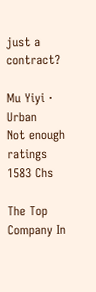just a contract?

Mu Yiyi · Urban
Not enough ratings
1583 Chs

The Top Company In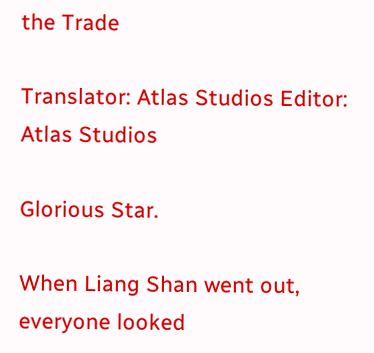the Trade

Translator: Atlas Studios Editor: Atlas Studios

Glorious Star.

When Liang Shan went out, everyone looked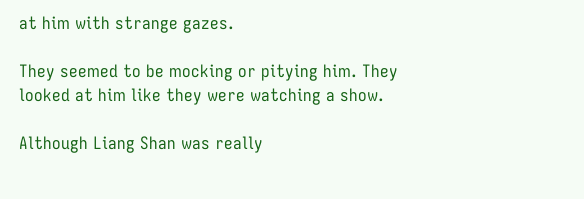at him with strange gazes.

They seemed to be mocking or pitying him. They looked at him like they were watching a show.

Although Liang Shan was really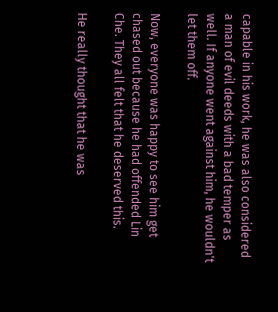capable in his work, he was also considered a man of evil deeds with a bad temper as well. If anyone went against him, he wouldn't let them off.

Now, everyone was happy to see him get chased out because he had offended Lin Che. They all felt that he deserved this.

He really thought that he was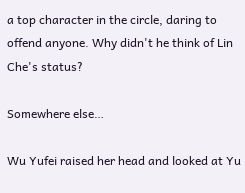a top character in the circle, daring to offend anyone. Why didn't he think of Lin Che's status?

Somewhere else…

Wu Yufei raised her head and looked at Yu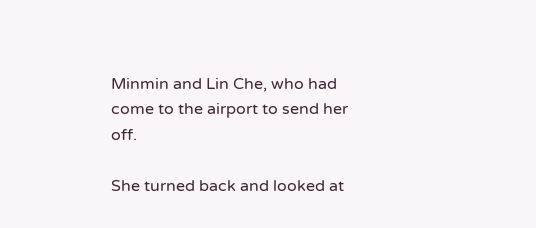Minmin and Lin Che, who had come to the airport to send her off.

She turned back and looked at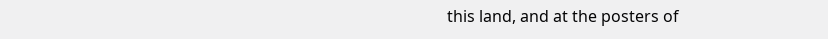this land, and at the posters of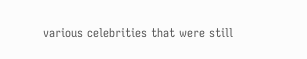various celebrities that were still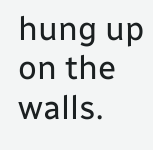hung up on the walls.